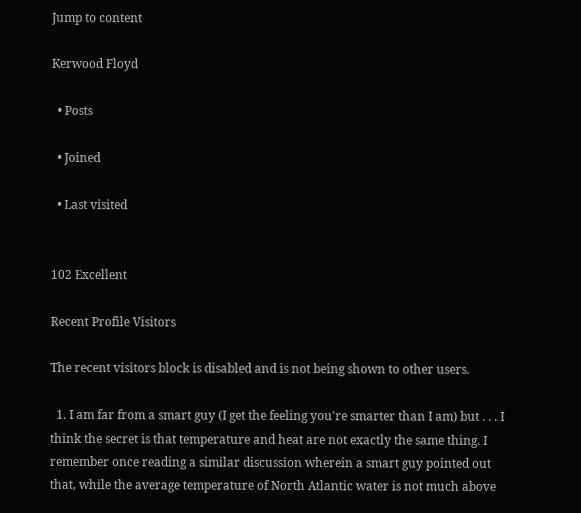Jump to content

Kerwood Floyd

  • Posts

  • Joined

  • Last visited


102 Excellent

Recent Profile Visitors

The recent visitors block is disabled and is not being shown to other users.

  1. I am far from a smart guy (I get the feeling you're smarter than I am) but . . . I think the secret is that temperature and heat are not exactly the same thing. I remember once reading a similar discussion wherein a smart guy pointed out that, while the average temperature of North Atlantic water is not much above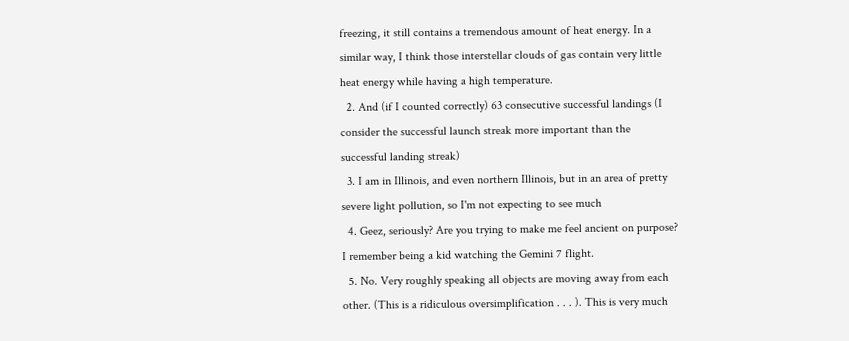freezing, it still contains a tremendous amount of heat energy. In a similar way, I think those interstellar clouds of gas contain very little heat energy while having a high temperature.
  2. And (if I counted correctly) 63 consecutive successful landings (I consider the successful launch streak more important than the successful landing streak)
  3. I am in Illinois, and even northern Illinois, but in an area of pretty severe light pollution, so I'm not expecting to see much
  4. Geez, seriously? Are you trying to make me feel ancient on purpose? I remember being a kid watching the Gemini 7 flight.
  5. No. Very roughly speaking all objects are moving away from each other. (This is a ridiculous oversimplification . . . ). This is very much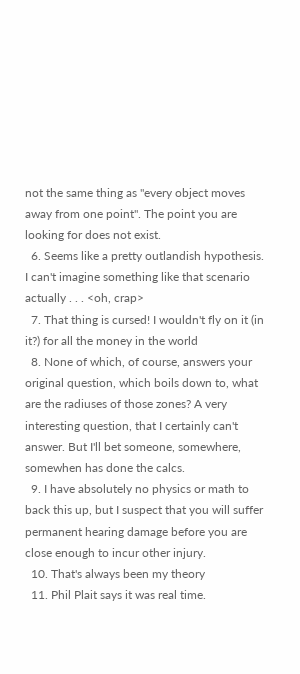not the same thing as "every object moves away from one point". The point you are looking for does not exist.
  6. Seems like a pretty outlandish hypothesis. I can't imagine something like that scenario actually . . . <oh, crap>
  7. That thing is cursed! I wouldn't fly on it (in it?) for all the money in the world
  8. None of which, of course, answers your original question, which boils down to, what are the radiuses of those zones? A very interesting question, that I certainly can't answer. But I'll bet someone, somewhere, somewhen has done the calcs.
  9. I have absolutely no physics or math to back this up, but I suspect that you will suffer permanent hearing damage before you are close enough to incur other injury.
  10. That's always been my theory
  11. Phil Plait says it was real time.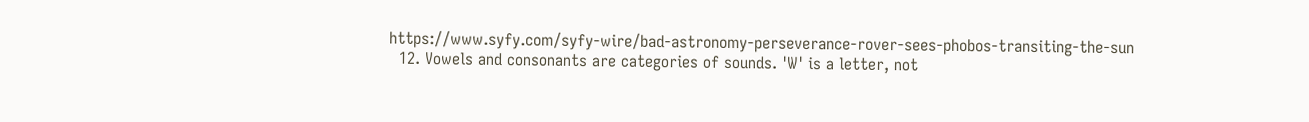https://www.syfy.com/syfy-wire/bad-astronomy-perseverance-rover-sees-phobos-transiting-the-sun
  12. Vowels and consonants are categories of sounds. 'W' is a letter, not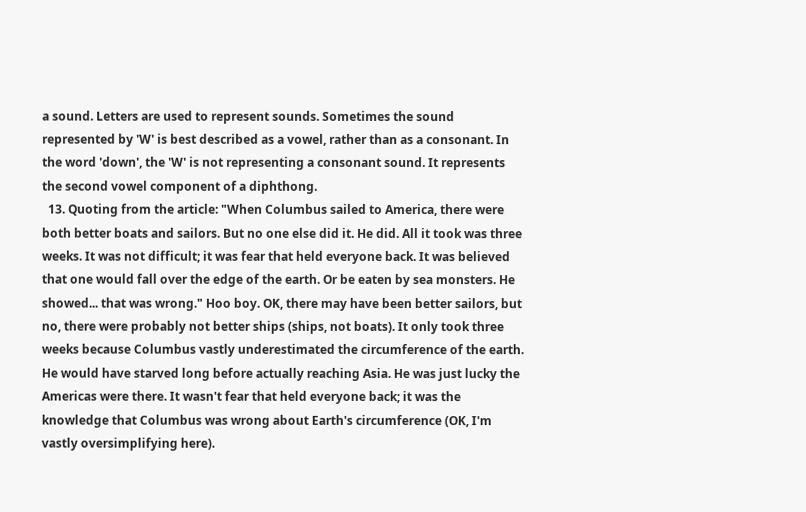a sound. Letters are used to represent sounds. Sometimes the sound represented by 'W' is best described as a vowel, rather than as a consonant. In the word 'down', the 'W' is not representing a consonant sound. It represents the second vowel component of a diphthong.
  13. Quoting from the article: "When Columbus sailed to America, there were both better boats and sailors. But no one else did it. He did. All it took was three weeks. It was not difficult; it was fear that held everyone back. It was believed that one would fall over the edge of the earth. Or be eaten by sea monsters. He showed... that was wrong." Hoo boy. OK, there may have been better sailors, but no, there were probably not better ships (ships, not boats). It only took three weeks because Columbus vastly underestimated the circumference of the earth. He would have starved long before actually reaching Asia. He was just lucky the Americas were there. It wasn't fear that held everyone back; it was the knowledge that Columbus was wrong about Earth's circumference (OK, I'm vastly oversimplifying here).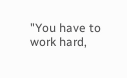"You have to work hard,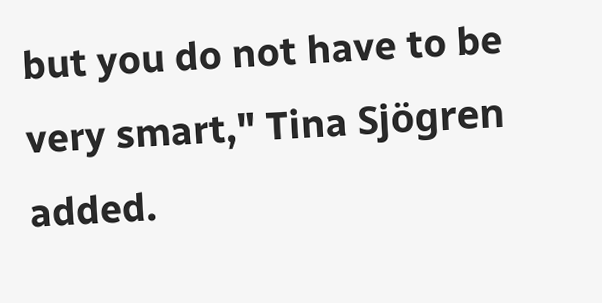but you do not have to be very smart," Tina Sjögren added.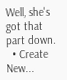Well, she's got that part down.
  • Create New...